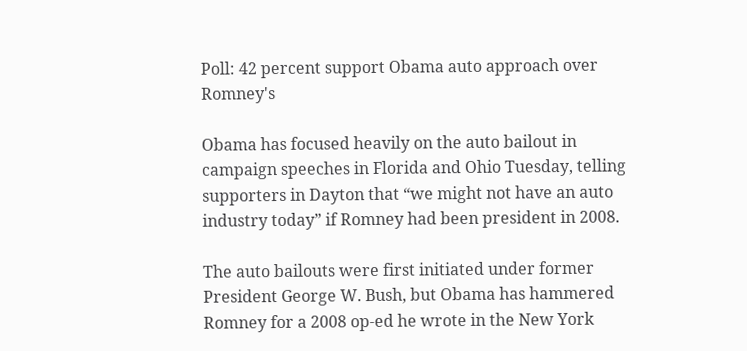Poll: 42 percent support Obama auto approach over Romney's

Obama has focused heavily on the auto bailout in campaign speeches in Florida and Ohio Tuesday, telling supporters in Dayton that “we might not have an auto industry today” if Romney had been president in 2008.

The auto bailouts were first initiated under former President George W. Bush, but Obama has hammered Romney for a 2008 op-ed he wrote in the New York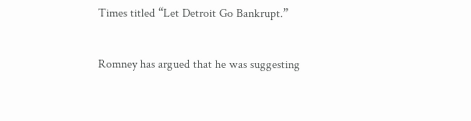Times titled “Let Detroit Go Bankrupt.”

Romney has argued that he was suggesting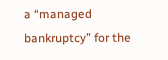a “managed bankruptcy” for the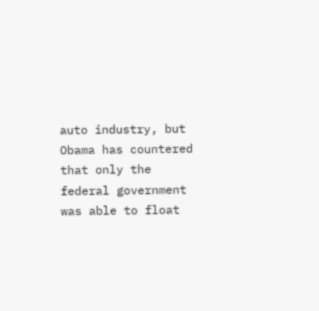auto industry, but Obama has countered that only the federal government was able to float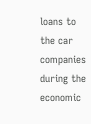loans to the car companies during the economic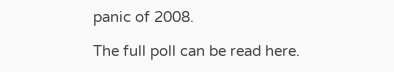panic of 2008.

The full poll can be read here.